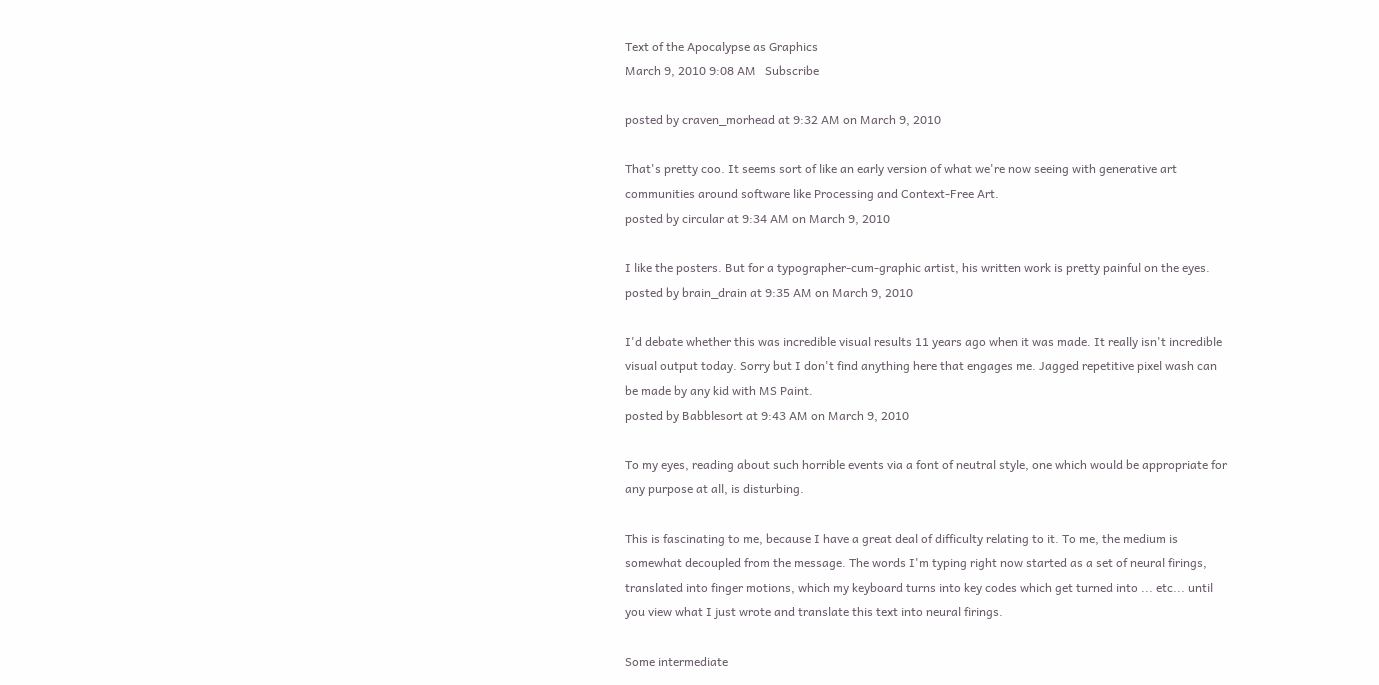Text of the Apocalypse as Graphics
March 9, 2010 9:08 AM   Subscribe

posted by craven_morhead at 9:32 AM on March 9, 2010

That's pretty coo. It seems sort of like an early version of what we're now seeing with generative art communities around software like Processing and Context-Free Art.
posted by circular at 9:34 AM on March 9, 2010

I like the posters. But for a typographer-cum-graphic artist, his written work is pretty painful on the eyes.
posted by brain_drain at 9:35 AM on March 9, 2010

I'd debate whether this was incredible visual results 11 years ago when it was made. It really isn't incredible visual output today. Sorry but I don't find anything here that engages me. Jagged repetitive pixel wash can be made by any kid with MS Paint.
posted by Babblesort at 9:43 AM on March 9, 2010

To my eyes, reading about such horrible events via a font of neutral style, one which would be appropriate for any purpose at all, is disturbing.

This is fascinating to me, because I have a great deal of difficulty relating to it. To me, the medium is somewhat decoupled from the message. The words I'm typing right now started as a set of neural firings, translated into finger motions, which my keyboard turns into key codes which get turned into ... etc... until you view what I just wrote and translate this text into neural firings.

Some intermediate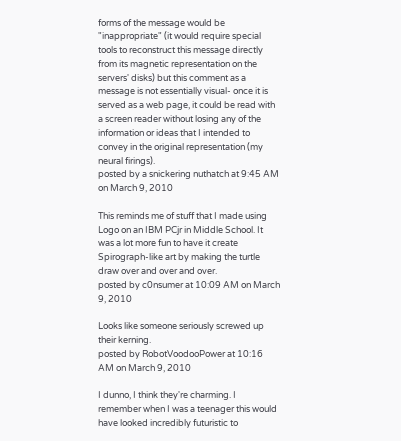forms of the message would be "inappropriate" (it would require special tools to reconstruct this message directly from its magnetic representation on the servers' disks) but this comment as a message is not essentially visual- once it is served as a web page, it could be read with a screen reader without losing any of the information or ideas that I intended to convey in the original representation (my neural firings).
posted by a snickering nuthatch at 9:45 AM on March 9, 2010

This reminds me of stuff that I made using Logo on an IBM PCjr in Middle School. It was a lot more fun to have it create Spirograph-like art by making the turtle draw over and over and over.
posted by c0nsumer at 10:09 AM on March 9, 2010

Looks like someone seriously screwed up their kerning.
posted by RobotVoodooPower at 10:16 AM on March 9, 2010

I dunno, I think they're charming. I remember when I was a teenager this would have looked incredibly futuristic to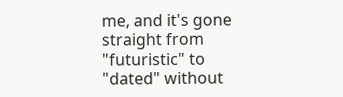me, and it's gone straight from "futuristic" to "dated" without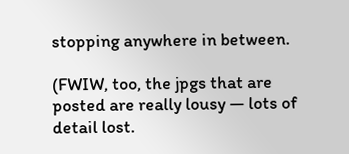stopping anywhere in between.

(FWIW, too, the jpgs that are posted are really lousy — lots of detail lost.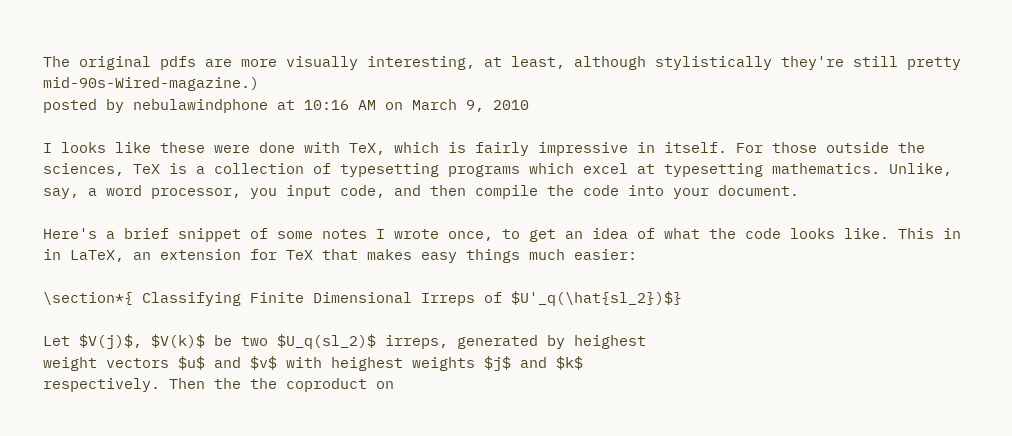The original pdfs are more visually interesting, at least, although stylistically they're still pretty mid-90s-Wired-magazine.)
posted by nebulawindphone at 10:16 AM on March 9, 2010

I looks like these were done with TeX, which is fairly impressive in itself. For those outside the sciences, TeX is a collection of typesetting programs which excel at typesetting mathematics. Unlike, say, a word processor, you input code, and then compile the code into your document.

Here's a brief snippet of some notes I wrote once, to get an idea of what the code looks like. This in in LaTeX, an extension for TeX that makes easy things much easier:

\section*{ Classifying Finite Dimensional Irreps of $U'_q(\hat{sl_2})$}

Let $V(j)$, $V(k)$ be two $U_q(sl_2)$ irreps, generated by heighest
weight vectors $u$ and $v$ with heighest weights $j$ and $k$
respectively. Then the the coproduct on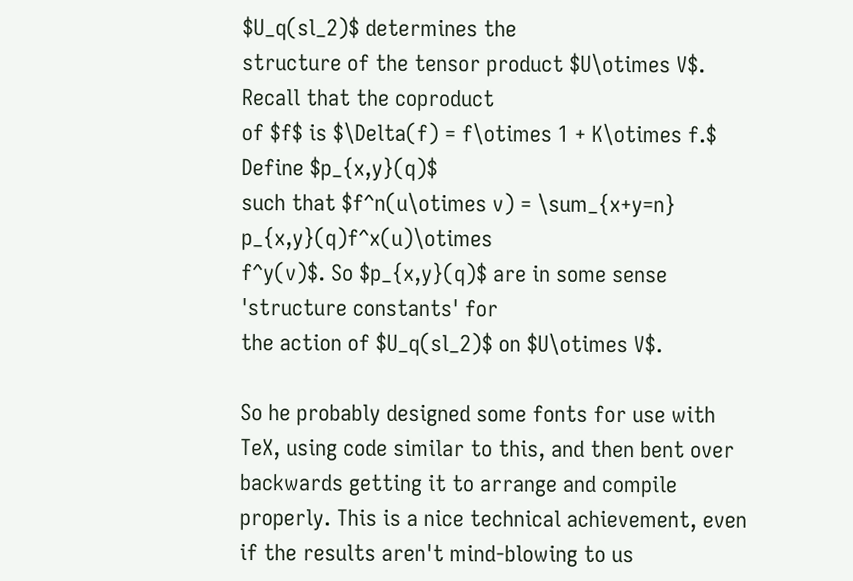$U_q(sl_2)$ determines the
structure of the tensor product $U\otimes V$. Recall that the coproduct
of $f$ is $\Delta(f) = f\otimes 1 + K\otimes f.$ Define $p_{x,y}(q)$
such that $f^n(u\otimes v) = \sum_{x+y=n} p_{x,y}(q)f^x(u)\otimes
f^y(v)$. So $p_{x,y}(q)$ are in some sense 'structure constants' for
the action of $U_q(sl_2)$ on $U\otimes V$.

So he probably designed some fonts for use with TeX, using code similar to this, and then bent over backwards getting it to arrange and compile properly. This is a nice technical achievement, even if the results aren't mind-blowing to us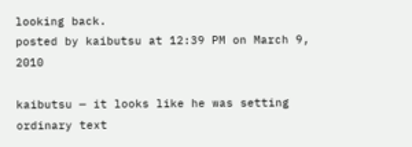looking back.
posted by kaibutsu at 12:39 PM on March 9, 2010

kaibutsu — it looks like he was setting ordinary text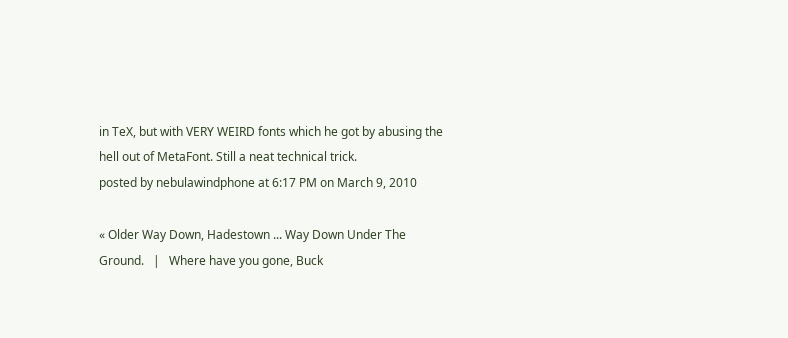in TeX, but with VERY WEIRD fonts which he got by abusing the hell out of MetaFont. Still a neat technical trick.
posted by nebulawindphone at 6:17 PM on March 9, 2010

« Older Way Down, Hadestown ... Way Down Under The Ground.   |   Where have you gone, Buck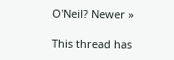O'Neil? Newer »

This thread has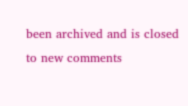been archived and is closed to new comments